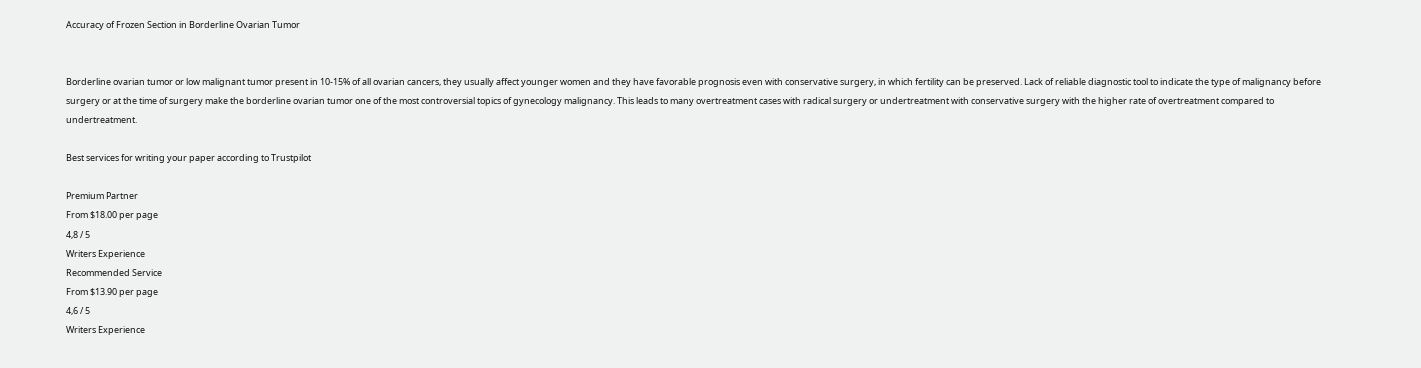Accuracy of Frozen Section in Borderline Ovarian Tumor


Borderline ovarian tumor or low malignant tumor present in 10-15% of all ovarian cancers, they usually affect younger women and they have favorable prognosis even with conservative surgery, in which fertility can be preserved. Lack of reliable diagnostic tool to indicate the type of malignancy before surgery or at the time of surgery make the borderline ovarian tumor one of the most controversial topics of gynecology malignancy. This leads to many overtreatment cases with radical surgery or undertreatment with conservative surgery with the higher rate of overtreatment compared to undertreatment.

Best services for writing your paper according to Trustpilot

Premium Partner
From $18.00 per page
4,8 / 5
Writers Experience
Recommended Service
From $13.90 per page
4,6 / 5
Writers Experience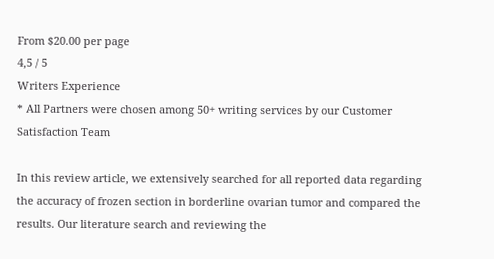From $20.00 per page
4,5 / 5
Writers Experience
* All Partners were chosen among 50+ writing services by our Customer Satisfaction Team

In this review article, we extensively searched for all reported data regarding the accuracy of frozen section in borderline ovarian tumor and compared the results. Our literature search and reviewing the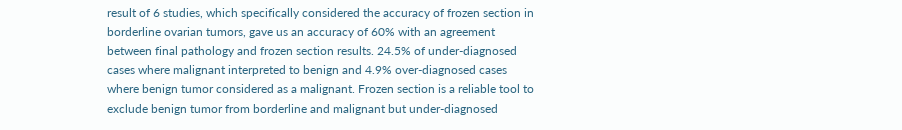result of 6 studies, which specifically considered the accuracy of frozen section in borderline ovarian tumors, gave us an accuracy of 60% with an agreement between final pathology and frozen section results. 24.5% of under-diagnosed cases where malignant interpreted to benign and 4.9% over-diagnosed cases where benign tumor considered as a malignant. Frozen section is a reliable tool to exclude benign tumor from borderline and malignant but under-diagnosed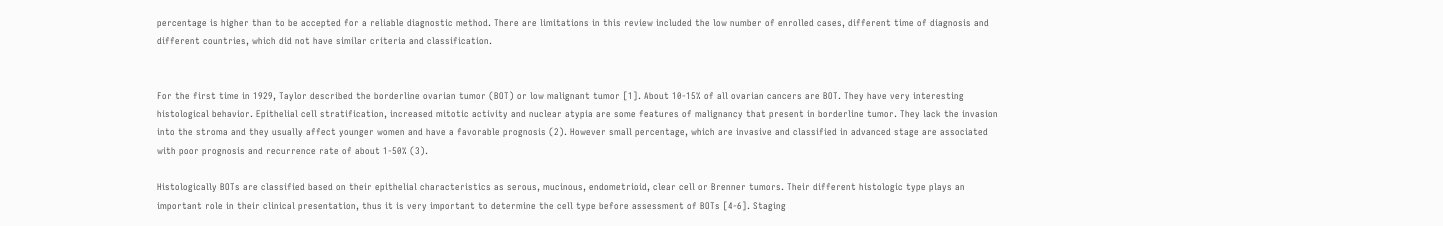percentage is higher than to be accepted for a reliable diagnostic method. There are limitations in this review included the low number of enrolled cases, different time of diagnosis and different countries, which did not have similar criteria and classification.


For the first time in 1929, Taylor described the borderline ovarian tumor (BOT) or low malignant tumor [1]. About 10-15% of all ovarian cancers are BOT. They have very interesting histological behavior. Epithelial cell stratification, increased mitotic activity and nuclear atypia are some features of malignancy that present in borderline tumor. They lack the invasion into the stroma and they usually affect younger women and have a favorable prognosis (2). However small percentage, which are invasive and classified in advanced stage are associated with poor prognosis and recurrence rate of about 1-50% (3).

Histologically BOTs are classified based on their epithelial characteristics as serous, mucinous, endometrioid, clear cell or Brenner tumors. Their different histologic type plays an important role in their clinical presentation, thus it is very important to determine the cell type before assessment of BOTs [4-6]. Staging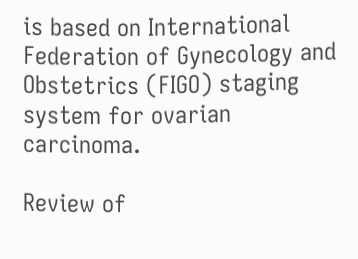is based on International Federation of Gynecology and Obstetrics (FIGO) staging system for ovarian carcinoma.

Review of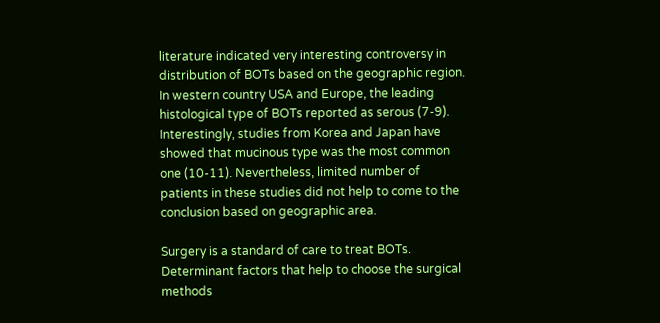literature indicated very interesting controversy in distribution of BOTs based on the geographic region. In western country USA and Europe, the leading histological type of BOTs reported as serous (7-9). Interestingly, studies from Korea and Japan have showed that mucinous type was the most common one (10-11). Nevertheless, limited number of patients in these studies did not help to come to the conclusion based on geographic area.

Surgery is a standard of care to treat BOTs. Determinant factors that help to choose the surgical methods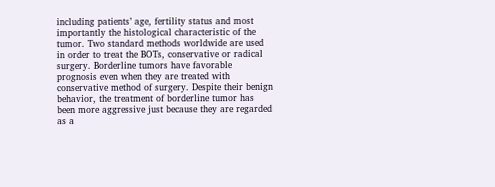including patients’ age, fertility status and most importantly the histological characteristic of the tumor. Two standard methods worldwide are used in order to treat the BOTs, conservative or radical surgery. Borderline tumors have favorable prognosis even when they are treated with conservative method of surgery. Despite their benign behavior, the treatment of borderline tumor has been more aggressive just because they are regarded as a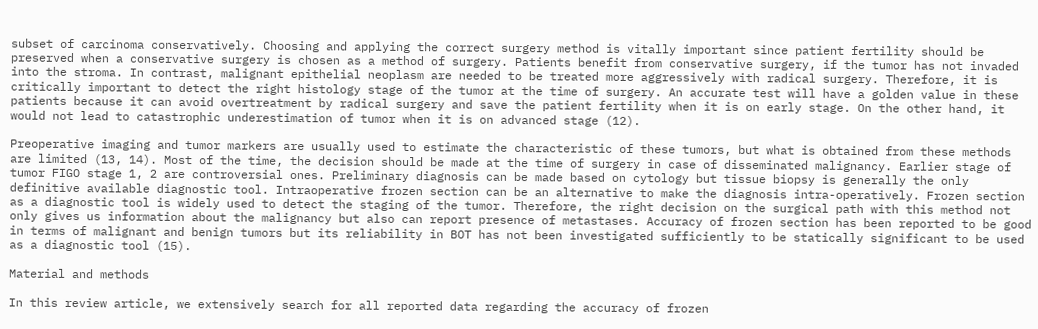subset of carcinoma conservatively. Choosing and applying the correct surgery method is vitally important since patient fertility should be preserved when a conservative surgery is chosen as a method of surgery. Patients benefit from conservative surgery, if the tumor has not invaded into the stroma. In contrast, malignant epithelial neoplasm are needed to be treated more aggressively with radical surgery. Therefore, it is critically important to detect the right histology stage of the tumor at the time of surgery. An accurate test will have a golden value in these patients because it can avoid overtreatment by radical surgery and save the patient fertility when it is on early stage. On the other hand, it would not lead to catastrophic underestimation of tumor when it is on advanced stage (12).

Preoperative imaging and tumor markers are usually used to estimate the characteristic of these tumors, but what is obtained from these methods are limited (13, 14). Most of the time, the decision should be made at the time of surgery in case of disseminated malignancy. Earlier stage of tumor FIGO stage 1, 2 are controversial ones. Preliminary diagnosis can be made based on cytology but tissue biopsy is generally the only definitive available diagnostic tool. Intraoperative frozen section can be an alternative to make the diagnosis intra-operatively. Frozen section as a diagnostic tool is widely used to detect the staging of the tumor. Therefore, the right decision on the surgical path with this method not only gives us information about the malignancy but also can report presence of metastases. Accuracy of frozen section has been reported to be good in terms of malignant and benign tumors but its reliability in BOT has not been investigated sufficiently to be statically significant to be used as a diagnostic tool (15).

Material and methods

In this review article, we extensively search for all reported data regarding the accuracy of frozen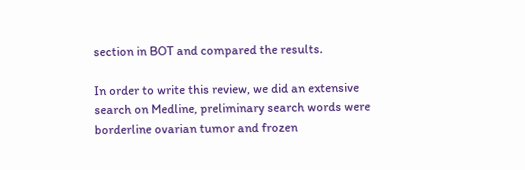section in BOT and compared the results.

In order to write this review, we did an extensive search on Medline, preliminary search words were borderline ovarian tumor and frozen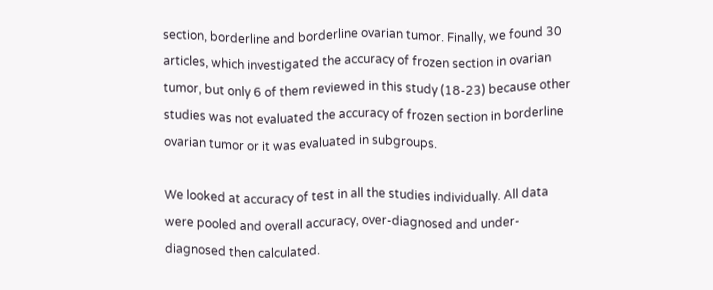section, borderline and borderline ovarian tumor. Finally, we found 30 articles, which investigated the accuracy of frozen section in ovarian tumor, but only 6 of them reviewed in this study (18-23) because other studies was not evaluated the accuracy of frozen section in borderline ovarian tumor or it was evaluated in subgroups.

We looked at accuracy of test in all the studies individually. All data were pooled and overall accuracy, over-diagnosed and under-diagnosed then calculated.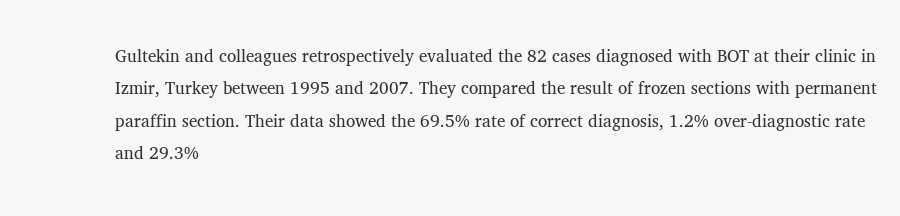Gultekin and colleagues retrospectively evaluated the 82 cases diagnosed with BOT at their clinic in Izmir, Turkey between 1995 and 2007. They compared the result of frozen sections with permanent paraffin section. Their data showed the 69.5% rate of correct diagnosis, 1.2% over-diagnostic rate and 29.3%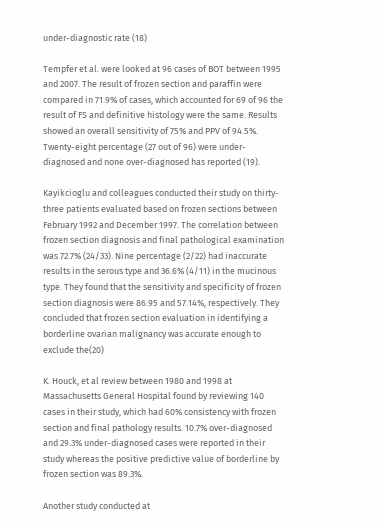under-diagnostic rate (18)

Tempfer et al. were looked at 96 cases of BOT between 1995 and 2007. The result of frozen section and paraffin were compared in 71.9% of cases, which accounted for 69 of 96 the result of FS and definitive histology were the same. Results showed an overall sensitivity of 75% and PPV of 94.5%. Twenty-eight percentage (27 out of 96) were under-diagnosed and none over-diagnosed has reported (19).

Kayikcioglu and colleagues conducted their study on thirty-three patients evaluated based on frozen sections between February 1992 and December 1997. The correlation between frozen section diagnosis and final pathological examination was 72.7% (24/33). Nine percentage (2/22) had inaccurate results in the serous type and 36.6% (4/11) in the mucinous type. They found that the sensitivity and specificity of frozen section diagnosis were 86.95 and 57.14%, respectively. They concluded that frozen section evaluation in identifying a borderline ovarian malignancy was accurate enough to exclude the(20)

K. Houck, et al review between 1980 and 1998 at Massachusetts General Hospital found by reviewing 140 cases in their study, which had 60% consistency with frozen section and final pathology results. 10.7% over-diagnosed and 29.3% under-diagnosed cases were reported in their study whereas the positive predictive value of borderline by frozen section was 89.3%.

Another study conducted at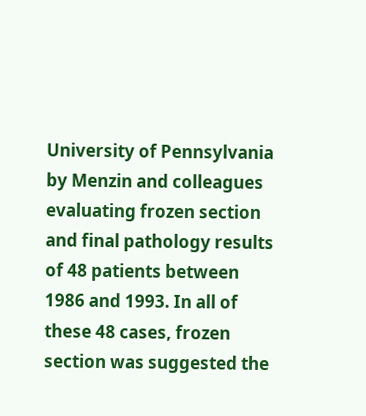University of Pennsylvania by Menzin and colleagues evaluating frozen section and final pathology results of 48 patients between 1986 and 1993. In all of these 48 cases, frozen section was suggested the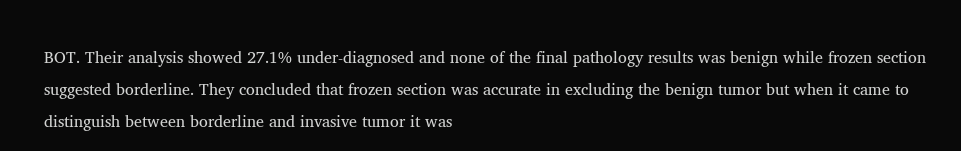BOT. Their analysis showed 27.1% under-diagnosed and none of the final pathology results was benign while frozen section suggested borderline. They concluded that frozen section was accurate in excluding the benign tumor but when it came to distinguish between borderline and invasive tumor it was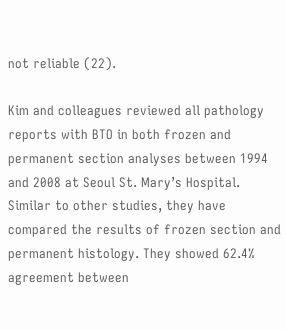not reliable (22).

Kim and colleagues reviewed all pathology reports with BTO in both frozen and permanent section analyses between 1994 and 2008 at Seoul St. Mary’s Hospital. Similar to other studies, they have compared the results of frozen section and permanent histology. They showed 62.4% agreement between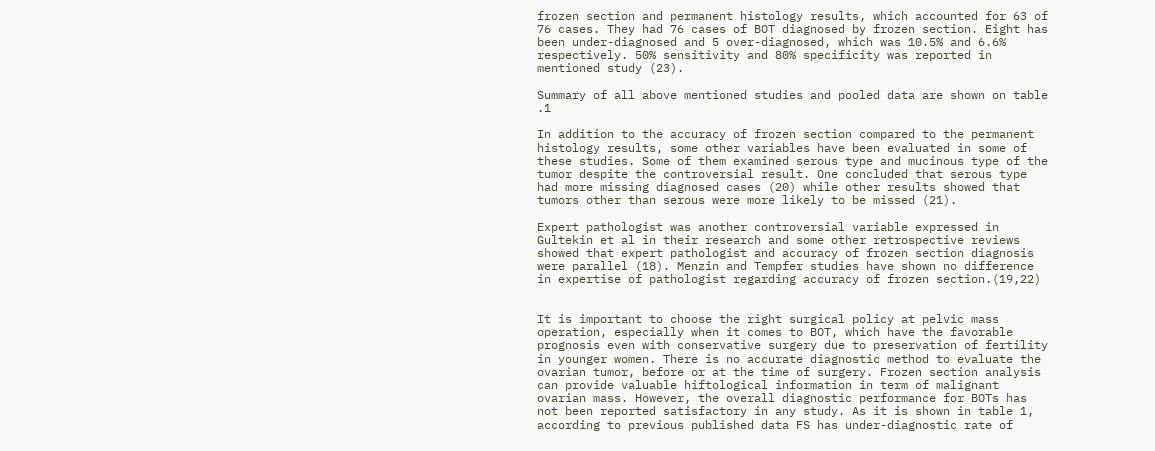frozen section and permanent histology results, which accounted for 63 of 76 cases. They had 76 cases of BOT diagnosed by frozen section. Eight has been under-diagnosed and 5 over-diagnosed, which was 10.5% and 6.6% respectively. 50% sensitivity and 80% specificity was reported in mentioned study (23).

Summary of all above mentioned studies and pooled data are shown on table .1

In addition to the accuracy of frozen section compared to the permanent histology results, some other variables have been evaluated in some of these studies. Some of them examined serous type and mucinous type of the tumor despite the controversial result. One concluded that serous type had more missing diagnosed cases (20) while other results showed that tumors other than serous were more likely to be missed (21).

Expert pathologist was another controversial variable expressed in Gultekin et al in their research and some other retrospective reviews showed that expert pathologist and accuracy of frozen section diagnosis were parallel (18). Menzin and Tempfer studies have shown no difference in expertise of pathologist regarding accuracy of frozen section.(19,22)


It is important to choose the right surgical policy at pelvic mass operation, especially when it comes to BOT, which have the favorable prognosis even with conservative surgery due to preservation of fertility in younger women. There is no accurate diagnostic method to evaluate the ovarian tumor, before or at the time of surgery. Frozen section analysis can provide valuable hiftological information in term of malignant ovarian mass. However, the overall diagnostic performance for BOTs has not been reported satisfactory in any study. As it is shown in table 1, according to previous published data FS has under-diagnostic rate of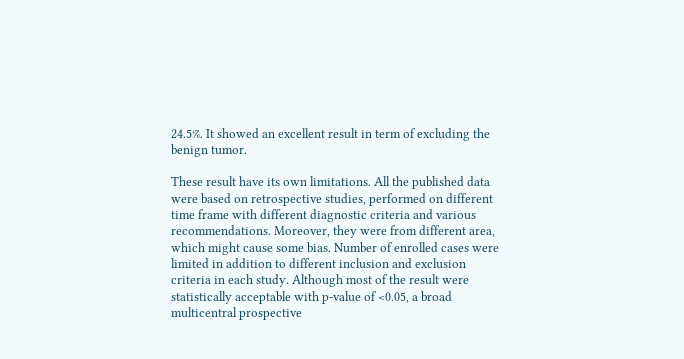24.5%. It showed an excellent result in term of excluding the benign tumor.

These result have its own limitations. All the published data were based on retrospective studies, performed on different time frame with different diagnostic criteria and various recommendations. Moreover, they were from different area, which might cause some bias. Number of enrolled cases were limited in addition to different inclusion and exclusion criteria in each study. Although most of the result were statistically acceptable with p-value of <0.05, a broad multicentral prospective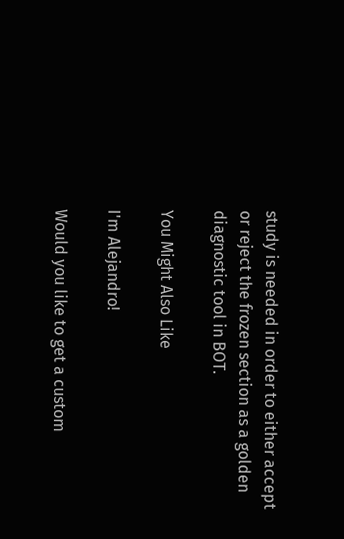study is needed in order to either accept or reject the frozen section as a golden diagnostic tool in BOT.

You Might Also Like

I'm Alejandro!

Would you like to get a custom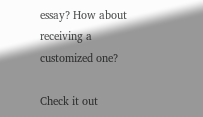essay? How about receiving a customized one?

Check it out